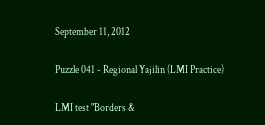September 11, 2012

Puzzle 041 - Regional Yajilin (LMI Practice)

LMI test "Borders &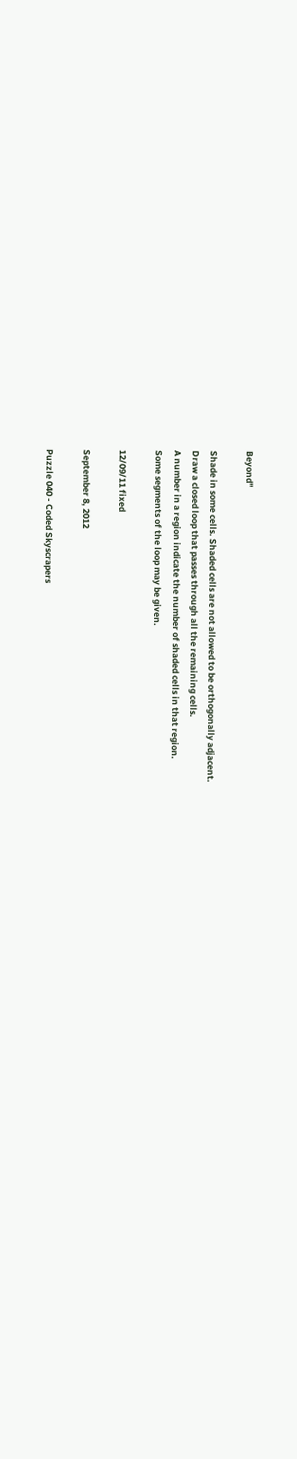Beyond"

Shade in some cells. Shaded cells are not allowed to be orthogonally adjacent.
Draw a closed loop that passes through all the remaining cells.
A number in a region indicate the number of shaded cells in that region.
Some segments of the loop may be given.

12/09/11 fixed

September 8, 2012

Puzzle 040 - Coded Skyscrapers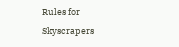Rules for Skyscrapers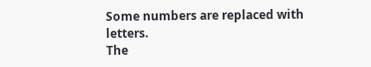Some numbers are replaced with letters.
The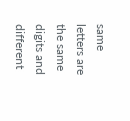same letters are the same digits and different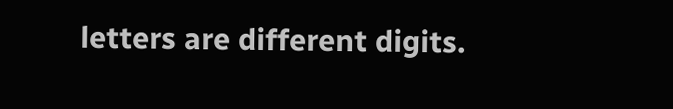letters are different digits.